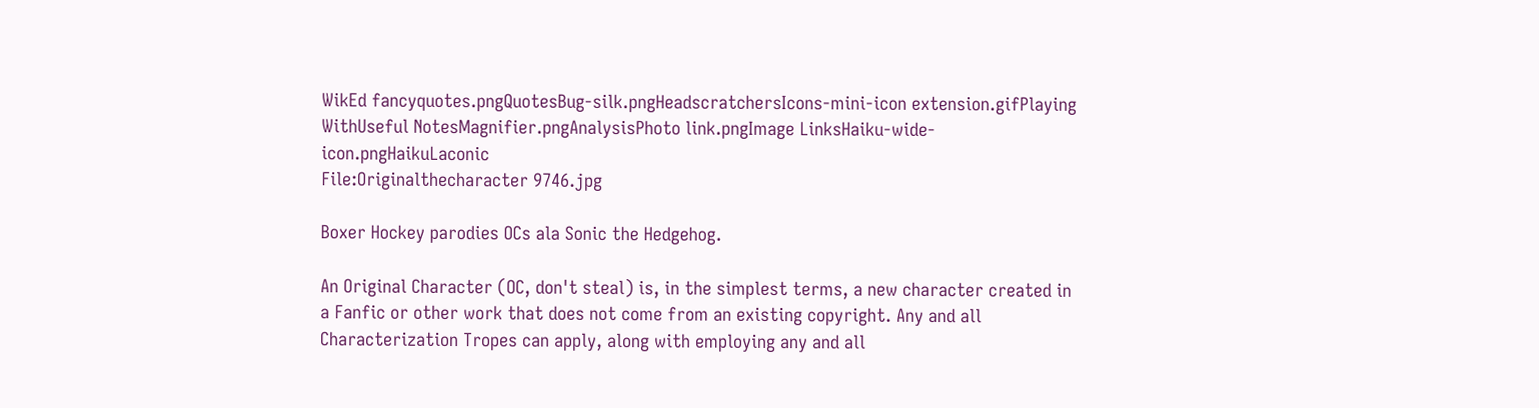WikEd fancyquotes.pngQuotesBug-silk.pngHeadscratchersIcons-mini-icon extension.gifPlaying WithUseful NotesMagnifier.pngAnalysisPhoto link.pngImage LinksHaiku-wide-icon.pngHaikuLaconic
File:Originalthecharacter 9746.jpg

Boxer Hockey parodies OCs ala Sonic the Hedgehog.

An Original Character (OC, don't steal) is, in the simplest terms, a new character created in a Fanfic or other work that does not come from an existing copyright. Any and all Characterization Tropes can apply, along with employing any and all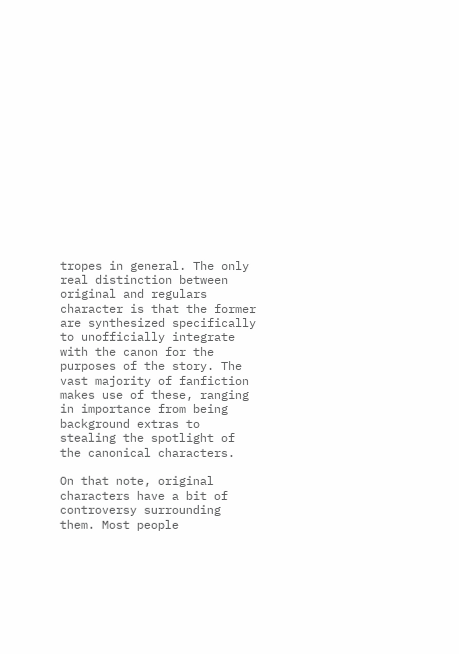tropes in general. The only real distinction between original and regulars character is that the former are synthesized specifically to unofficially integrate with the canon for the purposes of the story. The vast majority of fanfiction makes use of these, ranging in importance from being background extras to stealing the spotlight of the canonical characters.

On that note, original characters have a bit of controversy surrounding them. Most people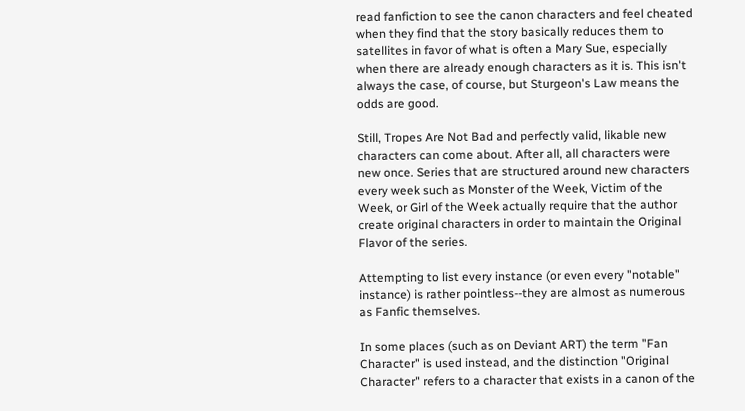read fanfiction to see the canon characters and feel cheated when they find that the story basically reduces them to satellites in favor of what is often a Mary Sue, especially when there are already enough characters as it is. This isn't always the case, of course, but Sturgeon's Law means the odds are good.

Still, Tropes Are Not Bad and perfectly valid, likable new characters can come about. After all, all characters were new once. Series that are structured around new characters every week such as Monster of the Week, Victim of the Week, or Girl of the Week actually require that the author create original characters in order to maintain the Original Flavor of the series.

Attempting to list every instance (or even every "notable" instance) is rather pointless--they are almost as numerous as Fanfic themselves.

In some places (such as on Deviant ART) the term "Fan Character" is used instead, and the distinction "Original Character" refers to a character that exists in a canon of the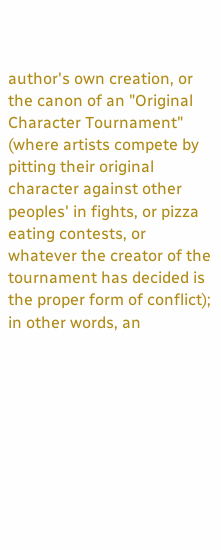author's own creation, or the canon of an "Original Character Tournament" (where artists compete by pitting their original character against other peoples' in fights, or pizza eating contests, or whatever the creator of the tournament has decided is the proper form of conflict); in other words, an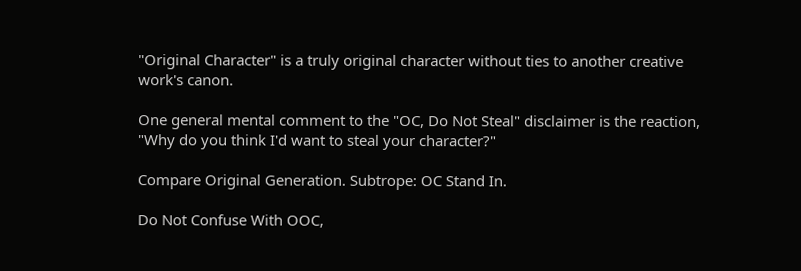"Original Character" is a truly original character without ties to another creative work's canon.

One general mental comment to the "OC, Do Not Steal" disclaimer is the reaction, "Why do you think I'd want to steal your character?"

Compare Original Generation. Subtrope: OC Stand In.

Do Not Confuse With OOC,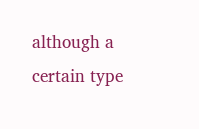although a certain type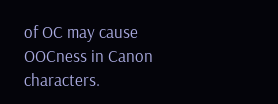of OC may cause OOCness in Canon characters.